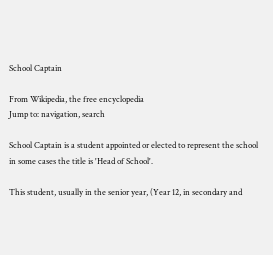School Captain

From Wikipedia, the free encyclopedia
Jump to: navigation, search

School Captain is a student appointed or elected to represent the school in some cases the title is 'Head of School'.

This student, usually in the senior year, (Year 12, in secondary and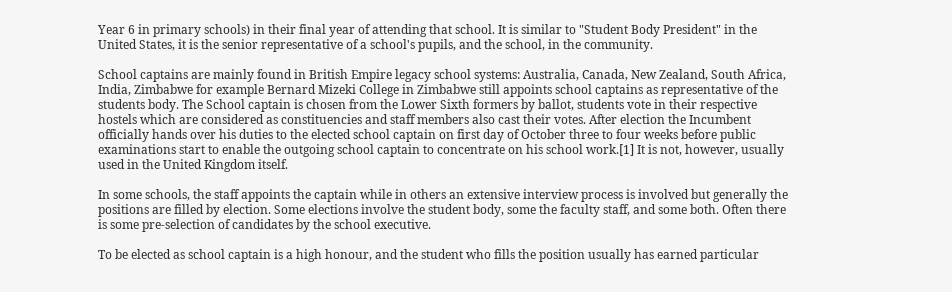Year 6 in primary schools) in their final year of attending that school. It is similar to "Student Body President" in the United States, it is the senior representative of a school's pupils, and the school, in the community.

School captains are mainly found in British Empire legacy school systems: Australia, Canada, New Zealand, South Africa, India, Zimbabwe for example Bernard Mizeki College in Zimbabwe still appoints school captains as representative of the students body. The School captain is chosen from the Lower Sixth formers by ballot, students vote in their respective hostels which are considered as constituencies and staff members also cast their votes. After election the Incumbent officially hands over his duties to the elected school captain on first day of October three to four weeks before public examinations start to enable the outgoing school captain to concentrate on his school work.[1] It is not, however, usually used in the United Kingdom itself.

In some schools, the staff appoints the captain while in others an extensive interview process is involved but generally the positions are filled by election. Some elections involve the student body, some the faculty staff, and some both. Often there is some pre-selection of candidates by the school executive.

To be elected as school captain is a high honour, and the student who fills the position usually has earned particular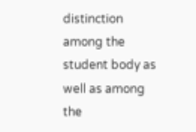distinction among the student body as well as among the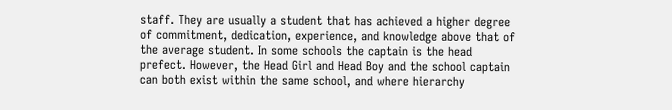staff. They are usually a student that has achieved a higher degree of commitment, dedication, experience, and knowledge above that of the average student. In some schools the captain is the head prefect. However, the Head Girl and Head Boy and the school captain can both exist within the same school, and where hierarchy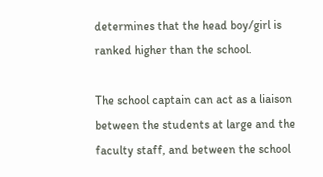determines that the head boy/girl is ranked higher than the school.

The school captain can act as a liaison between the students at large and the faculty staff, and between the school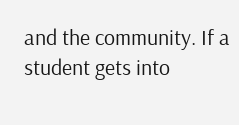and the community. If a student gets into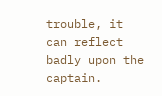trouble, it can reflect badly upon the captain.